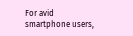For avid smartphone users,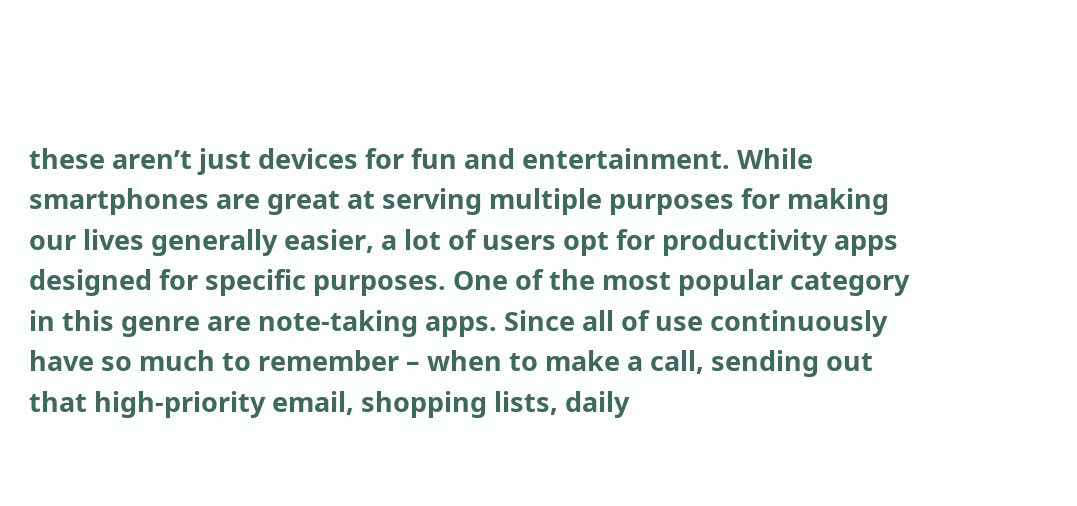these aren’t just devices for fun and entertainment. While smartphones are great at serving multiple purposes for making our lives generally easier, a lot of users opt for productivity apps designed for specific purposes. One of the most popular category in this genre are note-taking apps. Since all of use continuously have so much to remember – when to make a call, sending out that high-priority email, shopping lists, daily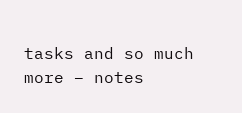tasks and so much more – notes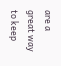are a great way to keep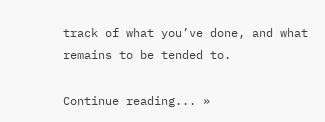track of what you’ve done, and what remains to be tended to.

Continue reading... »